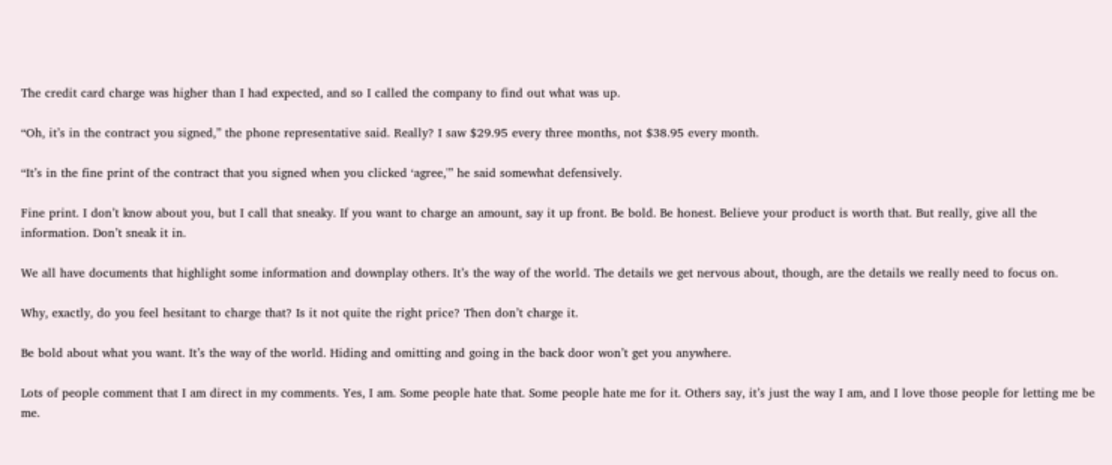The credit card charge was higher than I had expected, and so I called the company to find out what was up.

“Oh, it’s in the contract you signed,” the phone representative said. Really? I saw $29.95 every three months, not $38.95 every month.

“It’s in the fine print of the contract that you signed when you clicked ‘agree,'” he said somewhat defensively.

Fine print. I don’t know about you, but I call that sneaky. If you want to charge an amount, say it up front. Be bold. Be honest. Believe your product is worth that. But really, give all the information. Don’t sneak it in.

We all have documents that highlight some information and downplay others. It’s the way of the world. The details we get nervous about, though, are the details we really need to focus on.

Why, exactly, do you feel hesitant to charge that? Is it not quite the right price? Then don’t charge it.

Be bold about what you want. It’s the way of the world. Hiding and omitting and going in the back door won’t get you anywhere.

Lots of people comment that I am direct in my comments. Yes, I am. Some people hate that. Some people hate me for it. Others say, it’s just the way I am, and I love those people for letting me be me.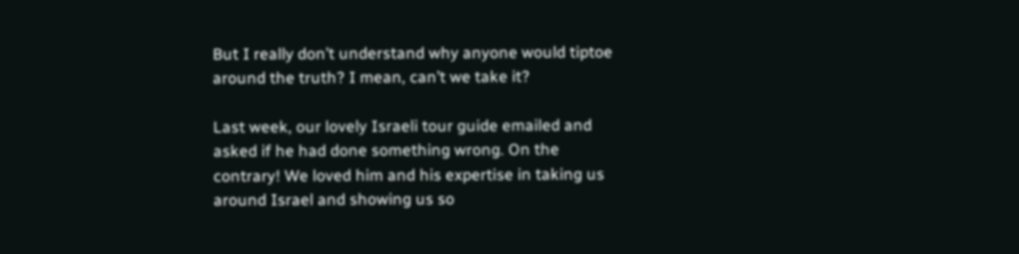But I really don’t understand why anyone would tiptoe around the truth? I mean, can’t we take it?

Last week, our lovely Israeli tour guide emailed and asked if he had done something wrong. On the contrary! We loved him and his expertise in taking us around Israel and showing us so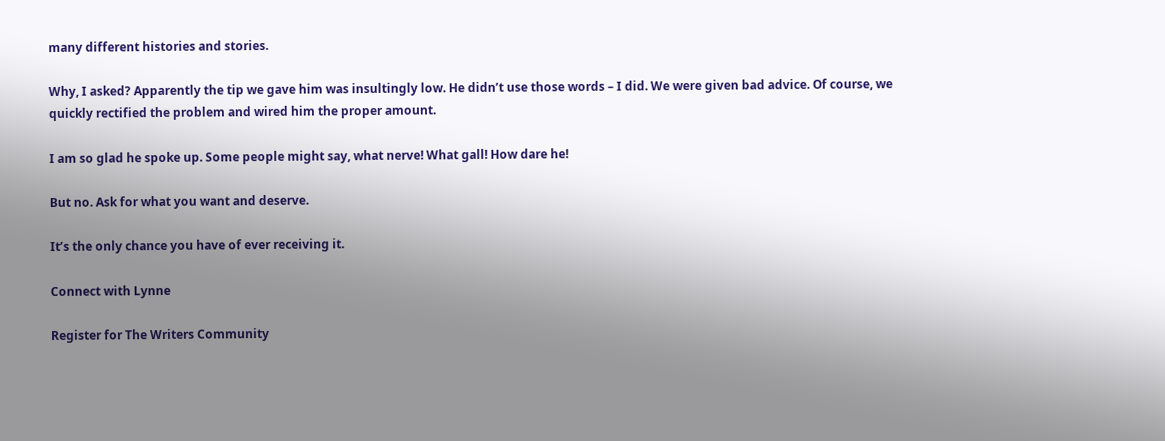many different histories and stories.

Why, I asked? Apparently the tip we gave him was insultingly low. He didn’t use those words – I did. We were given bad advice. Of course, we quickly rectified the problem and wired him the proper amount.

I am so glad he spoke up. Some people might say, what nerve! What gall! How dare he!

But no. Ask for what you want and deserve.

It’s the only chance you have of ever receiving it.

Connect with Lynne

Register for The Writers Community